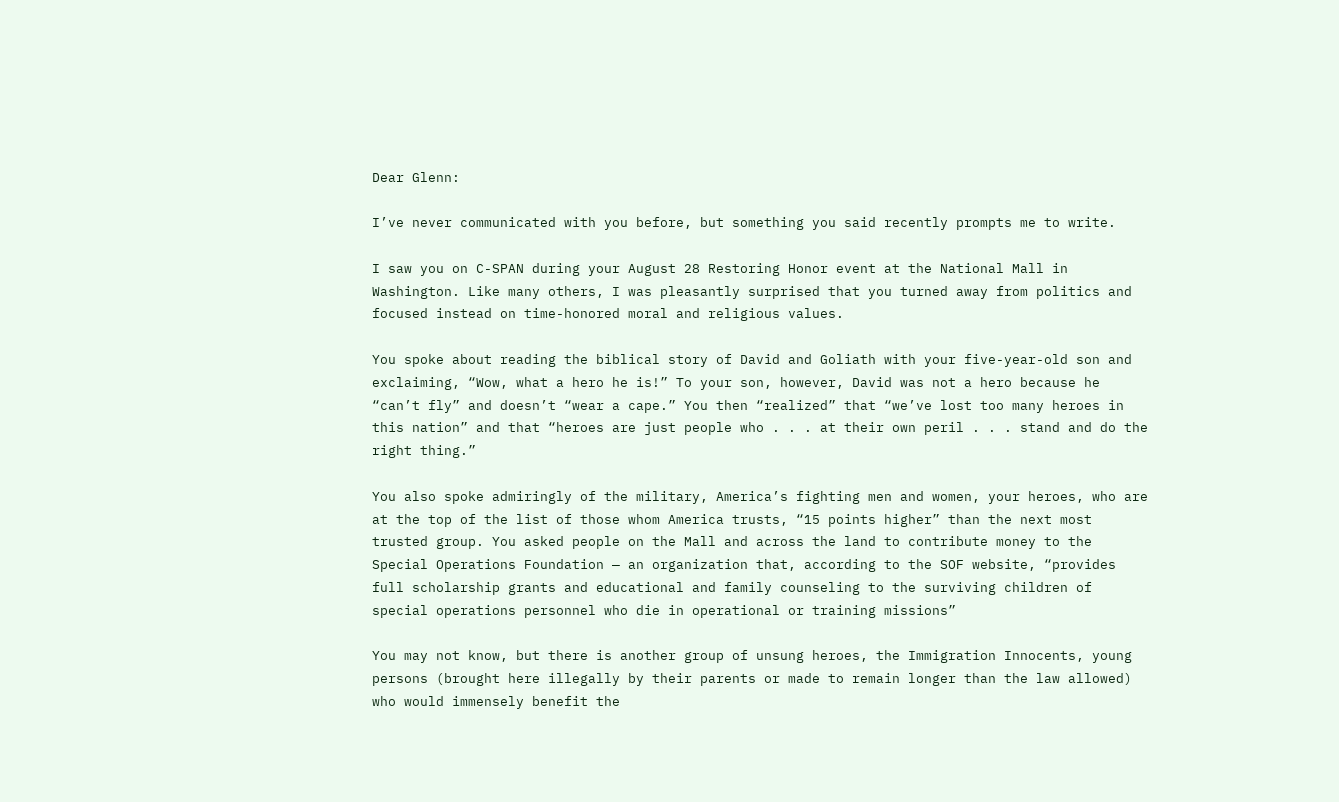Dear Glenn:

I’ve never communicated with you before, but something you said recently prompts me to write.

I saw you on C-SPAN during your August 28 Restoring Honor event at the National Mall in Washington. Like many others, I was pleasantly surprised that you turned away from politics and focused instead on time-honored moral and religious values.

You spoke about reading the biblical story of David and Goliath with your five-year-old son and exclaiming, “Wow, what a hero he is!” To your son, however, David was not a hero because he “can’t fly” and doesn’t “wear a cape.” You then “realized” that “we’ve lost too many heroes in this nation” and that “heroes are just people who . . . at their own peril . . . stand and do the right thing.”

You also spoke admiringly of the military, America’s fighting men and women, your heroes, who are at the top of the list of those whom America trusts, “15 points higher” than the next most trusted group. You asked people on the Mall and across the land to contribute money to the Special Operations Foundation — an organization that, according to the SOF website, “provides full scholarship grants and educational and family counseling to the surviving children of special operations personnel who die in operational or training missions”

You may not know, but there is another group of unsung heroes, the Immigration Innocents, young persons (brought here illegally by their parents or made to remain longer than the law allowed) who would immensely benefit the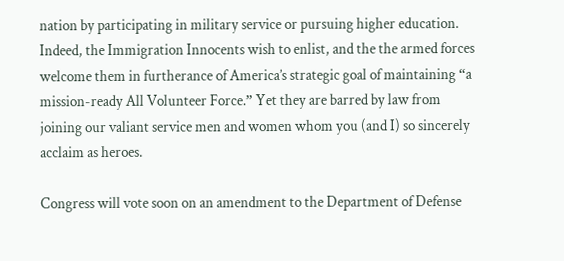nation by participating in military service or pursuing higher education. Indeed, the Immigration Innocents wish to enlist, and the the armed forces welcome them in furtherance of America’s strategic goal of maintaining “a mission-ready All Volunteer Force.” Yet they are barred by law from joining our valiant service men and women whom you (and I) so sincerely acclaim as heroes.

Congress will vote soon on an amendment to the Department of Defense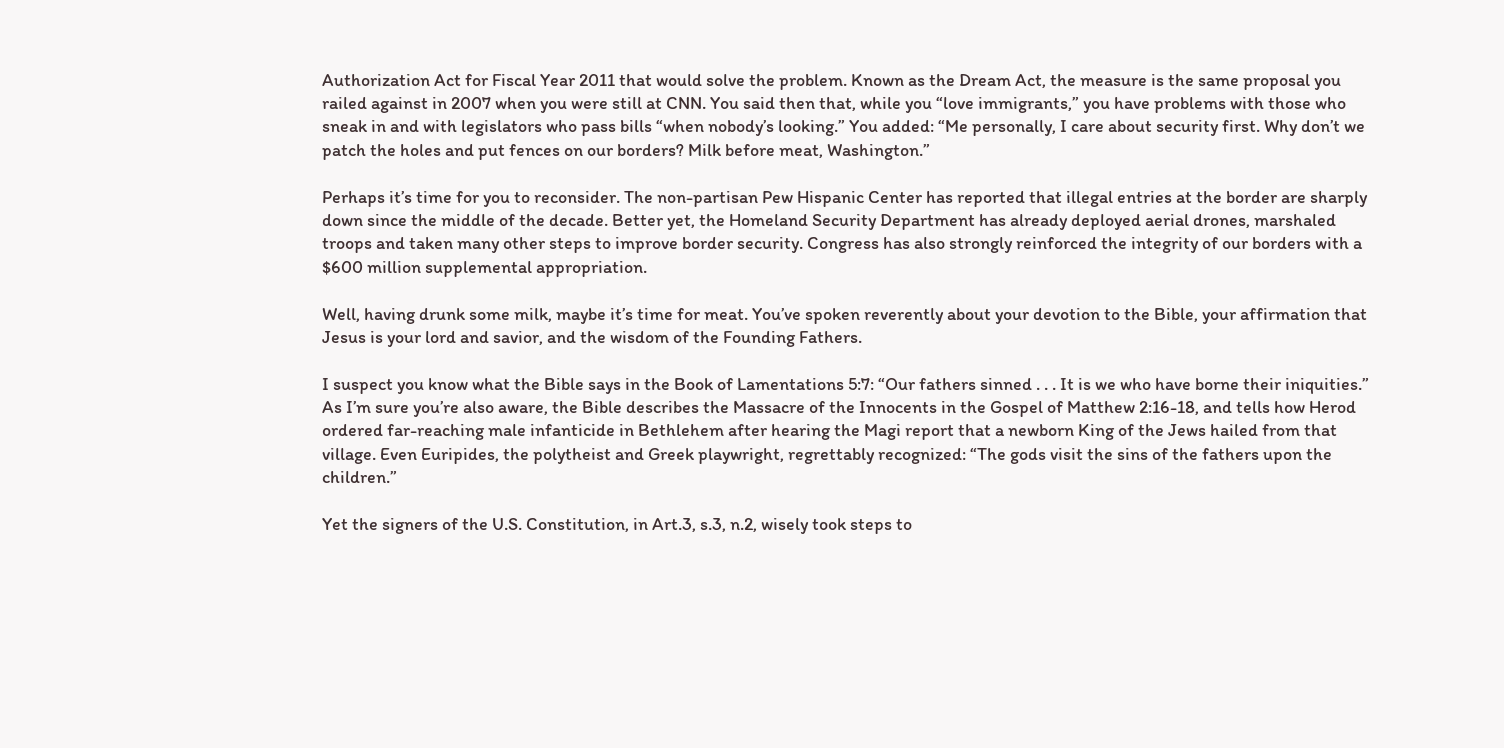Authorization Act for Fiscal Year 2011 that would solve the problem. Known as the Dream Act, the measure is the same proposal you railed against in 2007 when you were still at CNN. You said then that, while you “love immigrants,” you have problems with those who sneak in and with legislators who pass bills “when nobody’s looking.” You added: “Me personally, I care about security first. Why don’t we patch the holes and put fences on our borders? Milk before meat, Washington.”

Perhaps it’s time for you to reconsider. The non-partisan Pew Hispanic Center has reported that illegal entries at the border are sharply down since the middle of the decade. Better yet, the Homeland Security Department has already deployed aerial drones, marshaled troops and taken many other steps to improve border security. Congress has also strongly reinforced the integrity of our borders with a $600 million supplemental appropriation.

Well, having drunk some milk, maybe it’s time for meat. You’ve spoken reverently about your devotion to the Bible, your affirmation that Jesus is your lord and savior, and the wisdom of the Founding Fathers.

I suspect you know what the Bible says in the Book of Lamentations 5:7: “Our fathers sinned . . . It is we who have borne their iniquities.” As I’m sure you’re also aware, the Bible describes the Massacre of the Innocents in the Gospel of Matthew 2:16-18, and tells how Herod ordered far-reaching male infanticide in Bethlehem after hearing the Magi report that a newborn King of the Jews hailed from that village. Even Euripides, the polytheist and Greek playwright, regrettably recognized: “The gods visit the sins of the fathers upon the children.”

Yet the signers of the U.S. Constitution, in Art.3, s.3, n.2, wisely took steps to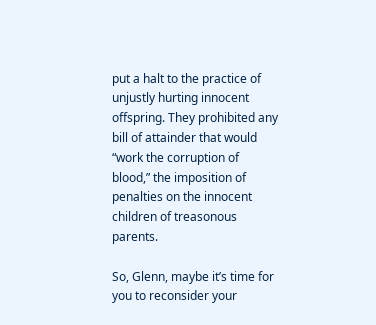put a halt to the practice of unjustly hurting innocent offspring. They prohibited any bill of attainder that would “work the corruption of blood,” the imposition of penalties on the innocent children of treasonous parents.

So, Glenn, maybe it’s time for you to reconsider your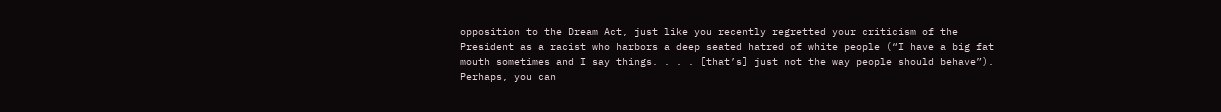opposition to the Dream Act, just like you recently regretted your criticism of the President as a racist who harbors a deep seated hatred of white people (“I have a big fat mouth sometimes and I say things. . . . [that’s] just not the way people should behave”). Perhaps, you can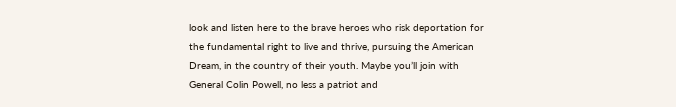look and listen here to the brave heroes who risk deportation for the fundamental right to live and thrive, pursuing the American Dream, in the country of their youth. Maybe you’ll join with General Colin Powell, no less a patriot and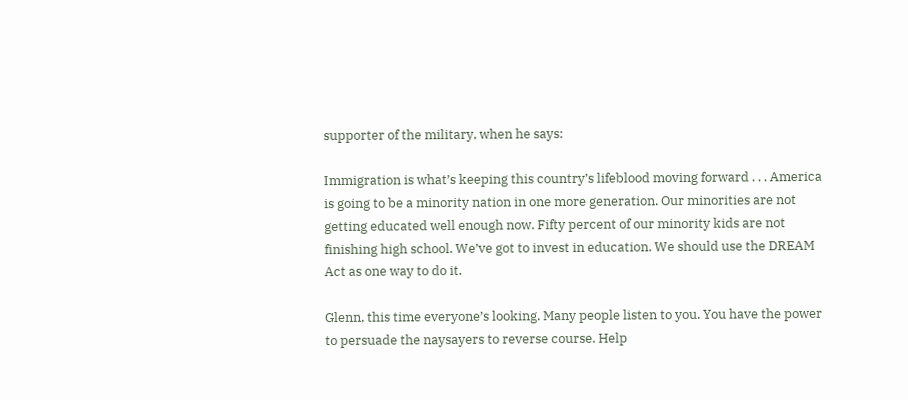supporter of the military, when he says:

Immigration is what’s keeping this country’s lifeblood moving forward . . . America is going to be a minority nation in one more generation. Our minorities are not getting educated well enough now. Fifty percent of our minority kids are not finishing high school. We’ve got to invest in education. We should use the DREAM Act as one way to do it.

Glenn, this time everyone’s looking. Many people listen to you. You have the power to persuade the naysayers to reverse course. Help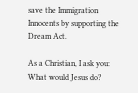save the Immigration Innocents by supporting the Dream Act.

As a Christian, I ask you: What would Jesus do?